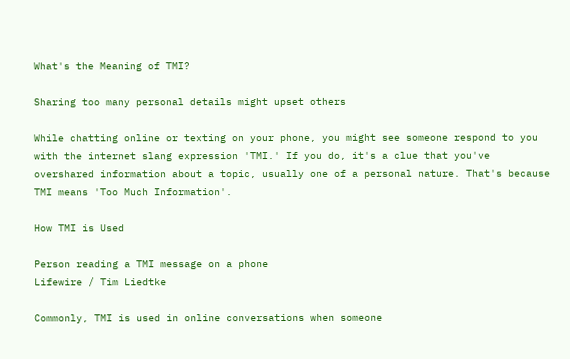What's the Meaning of TMI?

Sharing too many personal details might upset others

While chatting online or texting on your phone, you might see someone respond to you with the internet slang expression 'TMI.' If you do, it's a clue that you've overshared information about a topic, usually one of a personal nature. That's because TMI means 'Too Much Information'.

How TMI is Used

Person reading a TMI message on a phone
Lifewire / Tim Liedtke

Commonly, TMI is used in online conversations when someone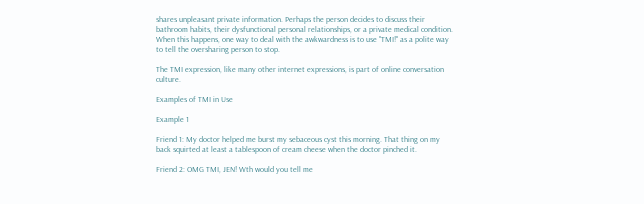shares unpleasant private information. Perhaps the person decides to discuss their bathroom habits, their dysfunctional personal relationships, or a private medical condition. When this happens, one way to deal with the awkwardness is to use "TMI!" as a polite way to tell the oversharing person to stop.

The TMI expression, like many other internet expressions, is part of online conversation culture.

Examples of TMI in Use

Example 1

Friend 1: My doctor helped me burst my sebaceous cyst this morning. That thing on my back squirted at least a tablespoon of cream cheese when the doctor pinched it.

Friend 2: OMG TMI, JEN! Wth would you tell me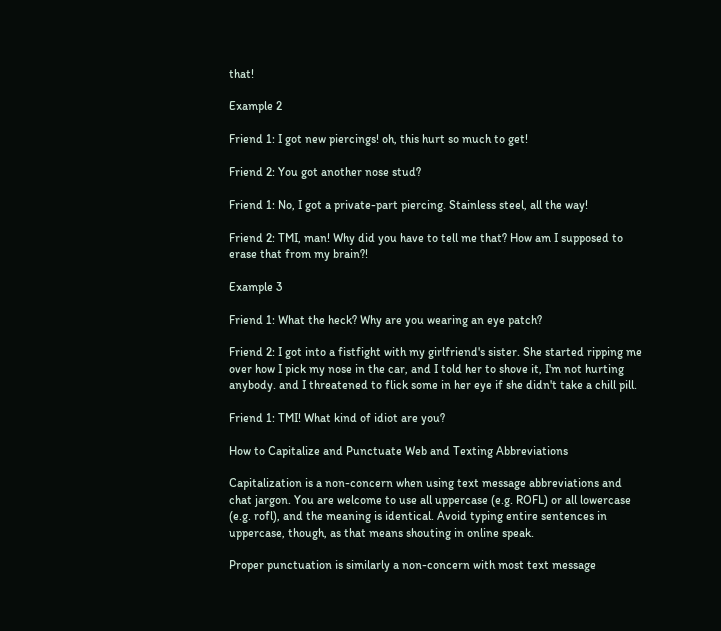that!

Example 2

Friend 1: I got new piercings! oh, this hurt so much to get!

Friend 2: You got another nose stud?

Friend 1: No, I got a private-part piercing. Stainless steel, all the way!

Friend 2: TMI, man! Why did you have to tell me that? How am I supposed to erase that from my brain?!

Example 3

Friend 1: What the heck? Why are you wearing an eye patch?

Friend 2: I got into a fistfight with my girlfriend's sister. She started ripping me over how I pick my nose in the car, and I told her to shove it, I'm not hurting anybody. and I threatened to flick some in her eye if she didn't take a chill pill.

Friend 1: TMI! What kind of idiot are you?

How to Capitalize and Punctuate Web and Texting Abbreviations

Capitalization is a non-concern when using text message abbreviations and chat jargon. You are welcome to use all uppercase (e.g. ROFL) or all lowercase (e.g. rofl), and the meaning is identical. Avoid typing entire sentences in uppercase, though, as that means shouting in online speak.

Proper punctuation is similarly a non-concern with most text message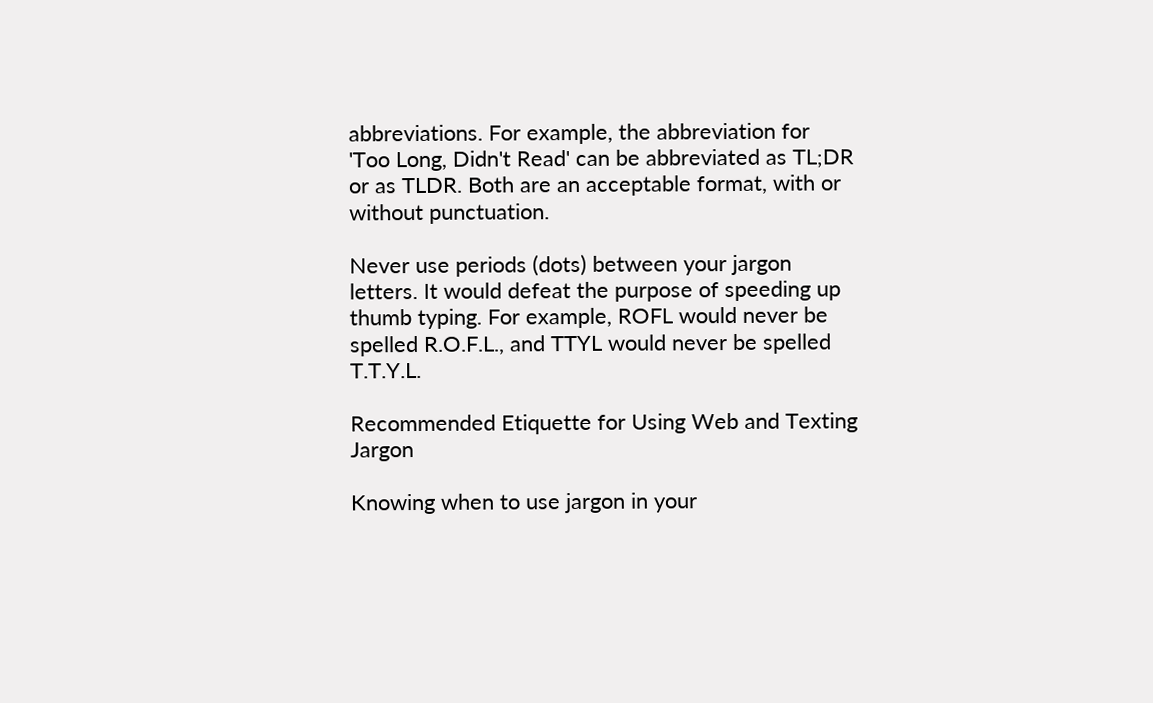abbreviations. For example, the abbreviation for 'Too Long, Didn't Read' can be abbreviated as TL;DR or as TLDR. Both are an acceptable format, with or without punctuation.

Never use periods (dots) between your jargon letters. It would defeat the purpose of speeding up thumb typing. For example, ROFL would never be spelled R.O.F.L., and TTYL would never be spelled T.T.Y.L.

Recommended Etiquette for Using Web and Texting Jargon

Knowing when to use jargon in your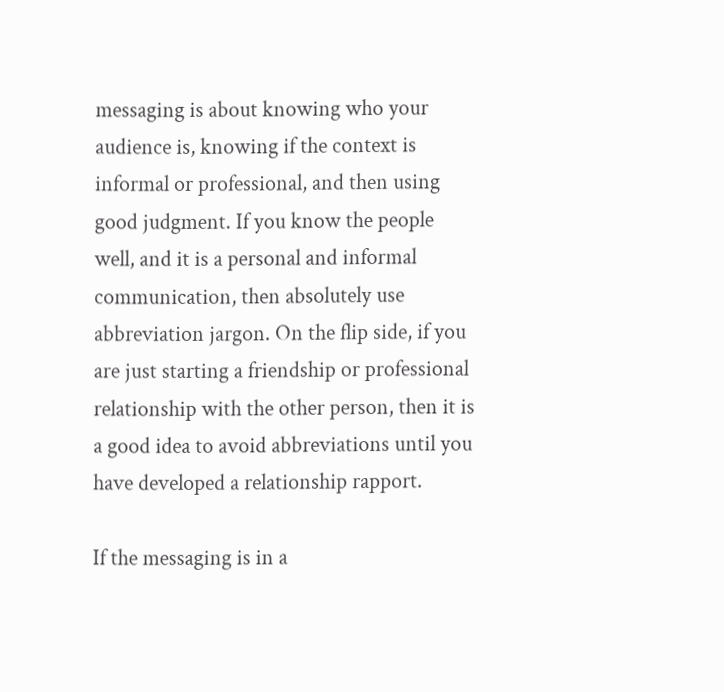messaging is about knowing who your audience is, knowing if the context is informal or professional, and then using good judgment. If you know the people well, and it is a personal and informal communication, then absolutely use abbreviation jargon. On the flip side, if you are just starting a friendship or professional relationship with the other person, then it is a good idea to avoid abbreviations until you have developed a relationship rapport.

If the messaging is in a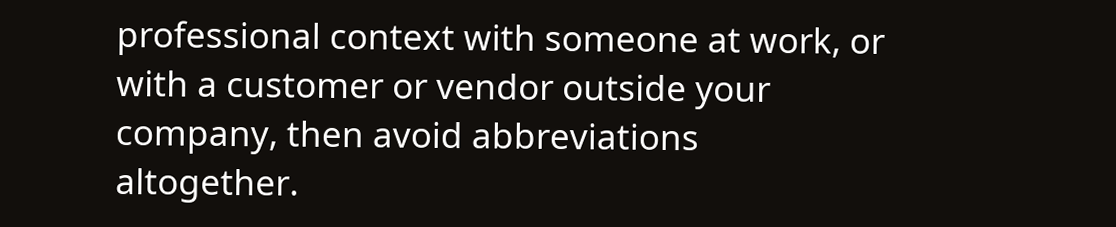professional context with someone at work, or with a customer or vendor outside your company, then avoid abbreviations altogether.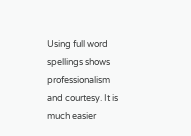Using full word spellings shows professionalism and courtesy. It is much easier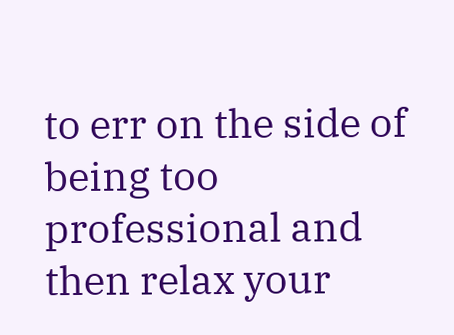to err on the side of being too professional and then relax your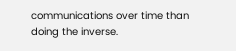communications over time than doing the inverse.